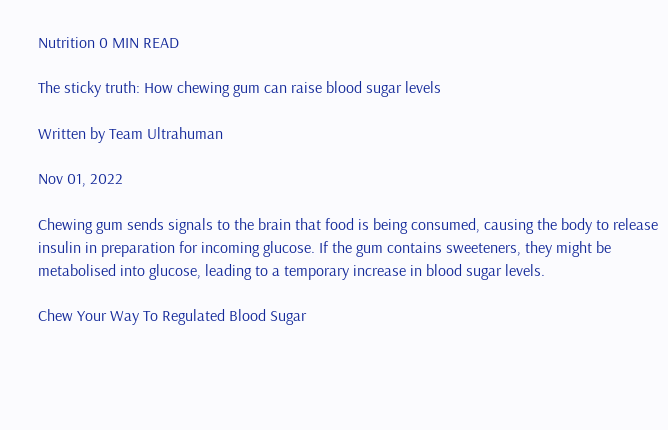Nutrition 0 MIN READ

The sticky truth: How chewing gum can raise blood sugar levels

Written by Team Ultrahuman

Nov 01, 2022

Chewing gum sends signals to the brain that food is being consumed, causing the body to release insulin in preparation for incoming glucose. If the gum contains sweeteners, they might be metabolised into glucose, leading to a temporary increase in blood sugar levels.

Chew Your Way To Regulated Blood Sugar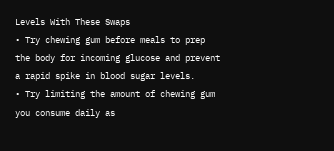Levels With These Swaps
• Try chewing gum before meals to prep the body for incoming glucose and prevent a rapid spike in blood sugar levels.
• Try limiting the amount of chewing gum you consume daily as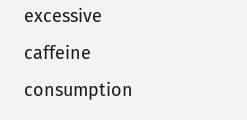excessive caffeine consumption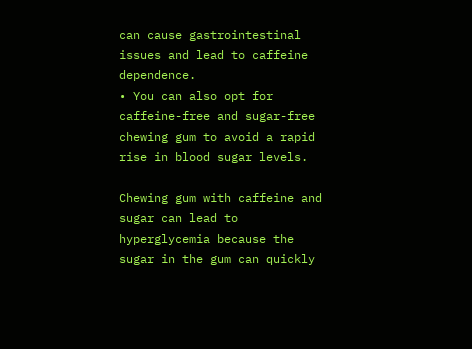can cause gastrointestinal issues and lead to caffeine dependence.
• You can also opt for caffeine-free and sugar-free chewing gum to avoid a rapid rise in blood sugar levels.

Chewing gum with caffeine and sugar can lead to hyperglycemia because the sugar in the gum can quickly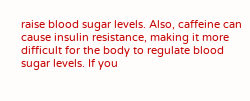raise blood sugar levels. Also, caffeine can cause insulin resistance, making it more difficult for the body to regulate blood sugar levels. If you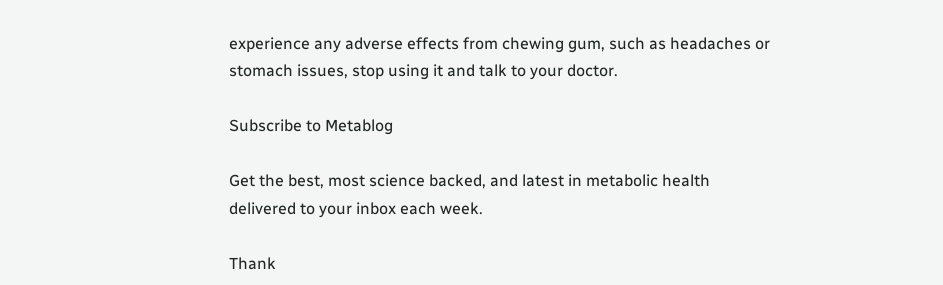experience any adverse effects from chewing gum, such as headaches or stomach issues, stop using it and talk to your doctor.

Subscribe to Metablog

Get the best, most science backed, and latest in metabolic health delivered to your inbox each week.

Thank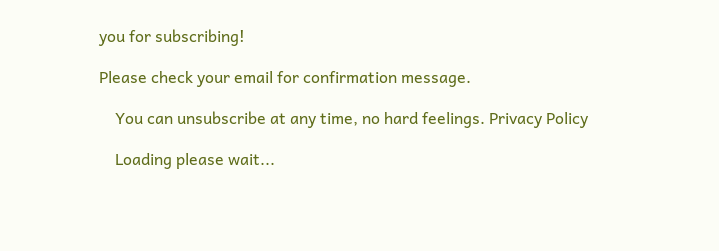you for subscribing!

Please check your email for confirmation message.

    You can unsubscribe at any time, no hard feelings. Privacy Policy

    Loading please wait...